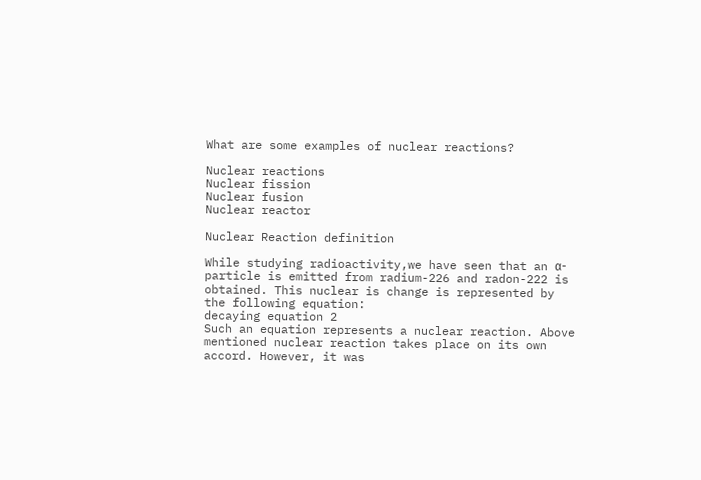What are some examples of nuclear reactions?

Nuclear reactions
Nuclear fission
Nuclear fusion
Nuclear reactor

Nuclear Reaction definition

While studying radioactivity,we have seen that an α-particle is emitted from radium-226 and radon-222 is obtained. This nuclear is change is represented by the following equation:
decaying equation 2
Such an equation represents a nuclear reaction. Above mentioned nuclear reaction takes place on its own accord. However, it was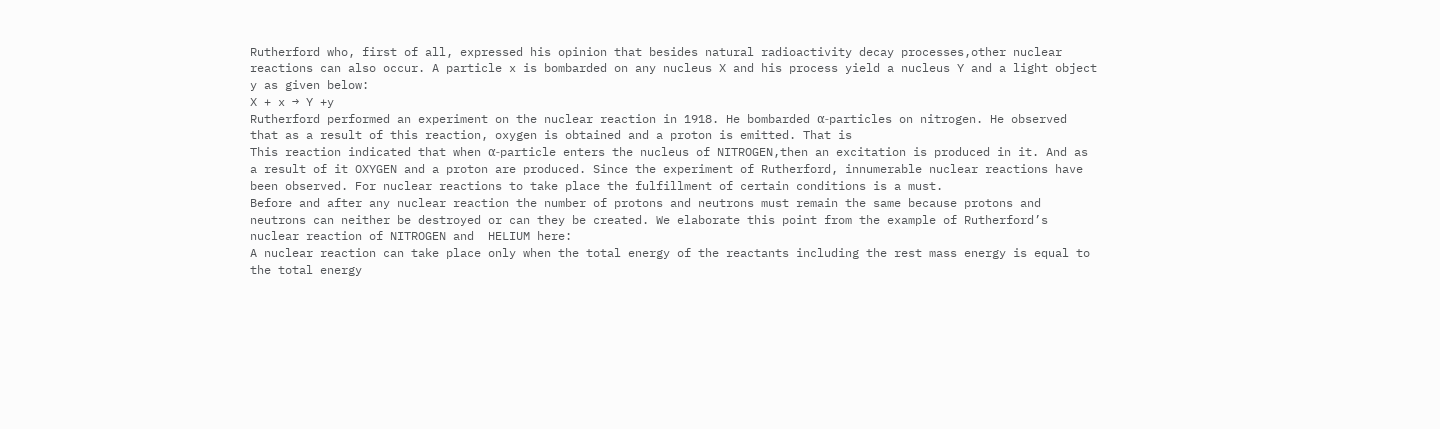Rutherford who, first of all, expressed his opinion that besides natural radioactivity decay processes,other nuclear reactions can also occur. A particle x is bombarded on any nucleus X and his process yield a nucleus Y and a light object y as given below:
X + x → Y +y
Rutherford performed an experiment on the nuclear reaction in 1918. He bombarded α-particles on nitrogen. He observed that as a result of this reaction, oxygen is obtained and a proton is emitted. That is
This reaction indicated that when α-particle enters the nucleus of NITROGEN,then an excitation is produced in it. And as a result of it OXYGEN and a proton are produced. Since the experiment of Rutherford, innumerable nuclear reactions have been observed. For nuclear reactions to take place the fulfillment of certain conditions is a must.
Before and after any nuclear reaction the number of protons and neutrons must remain the same because protons and neutrons can neither be destroyed or can they be created. We elaborate this point from the example of Rutherford’s nuclear reaction of NITROGEN and  HELIUM here:
A nuclear reaction can take place only when the total energy of the reactants including the rest mass energy is equal to the total energy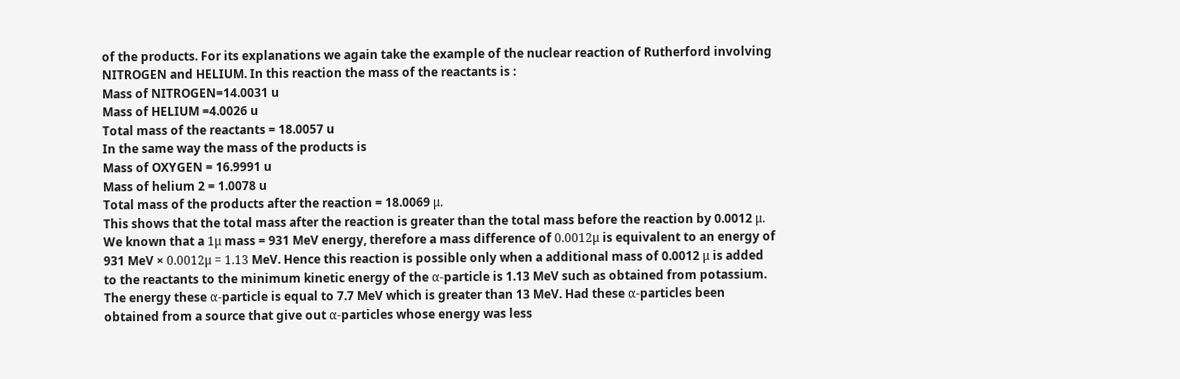of the products. For its explanations we again take the example of the nuclear reaction of Rutherford involving NITROGEN and HELIUM. In this reaction the mass of the reactants is :
Mass of NITROGEN=14.0031 u
Mass of HELIUM =4.0026 u
Total mass of the reactants = 18.0057 u
In the same way the mass of the products is
Mass of OXYGEN = 16.9991 u
Mass of helium 2 = 1.0078 u
Total mass of the products after the reaction = 18.0069 μ.
This shows that the total mass after the reaction is greater than the total mass before the reaction by 0.0012 μ. We known that a 1μ mass = 931 MeV energy, therefore a mass difference of 0.0012μ is equivalent to an energy of 931 MeV × 0.0012μ = 1.13 MeV. Hence this reaction is possible only when a additional mass of 0.0012 μ is added to the reactants to the minimum kinetic energy of the α-particle is 1.13 MeV such as obtained from potassium. The energy these α-particle is equal to 7.7 MeV which is greater than 13 MeV. Had these α-particles been obtained from a source that give out α-particles whose energy was less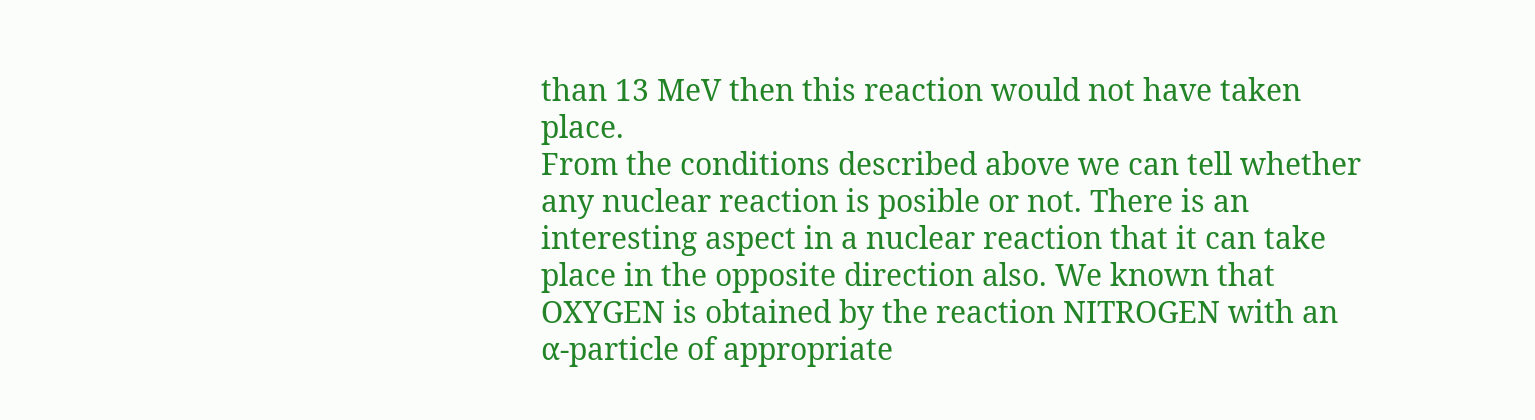than 13 MeV then this reaction would not have taken place.
From the conditions described above we can tell whether any nuclear reaction is posible or not. There is an interesting aspect in a nuclear reaction that it can take place in the opposite direction also. We known that OXYGEN is obtained by the reaction NITROGEN with an α-particle of appropriate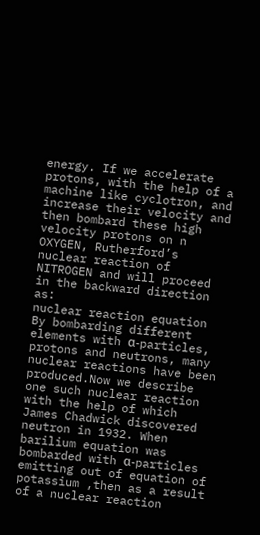energy. If we accelerate protons, with the help of a machine like cyclotron, and increase their velocity and then bombard these high velocity protons on n OXYGEN, Rutherford’s nuclear reaction of  NITROGEN and will proceed in the backward direction as:
nuclear reaction equation
By bombarding different elements with α-particles, protons and neutrons, many nuclear reactions have been produced.Now we describe one such nuclear reaction with the help of which James Chadwick discovered neutron in 1932. When barilium equation was bombarded with α-particles emitting out of equation of potassium ,then as a result of a nuclear reaction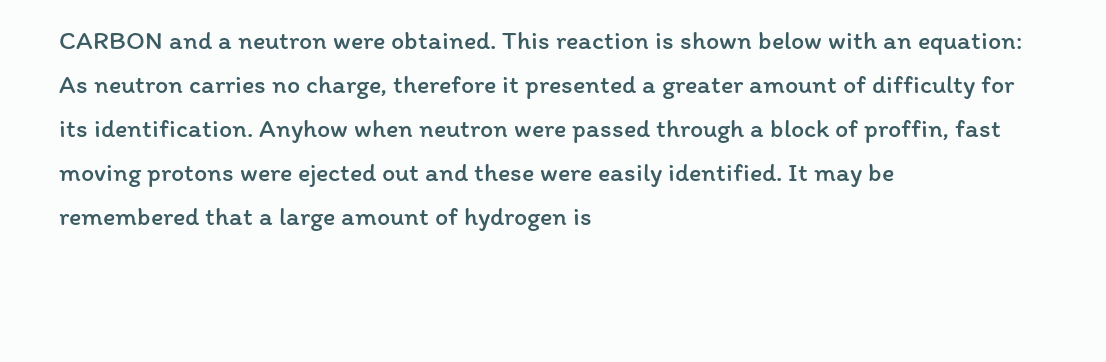CARBON and a neutron were obtained. This reaction is shown below with an equation:
As neutron carries no charge, therefore it presented a greater amount of difficulty for its identification. Anyhow when neutron were passed through a block of proffin, fast moving protons were ejected out and these were easily identified. It may be remembered that a large amount of hydrogen is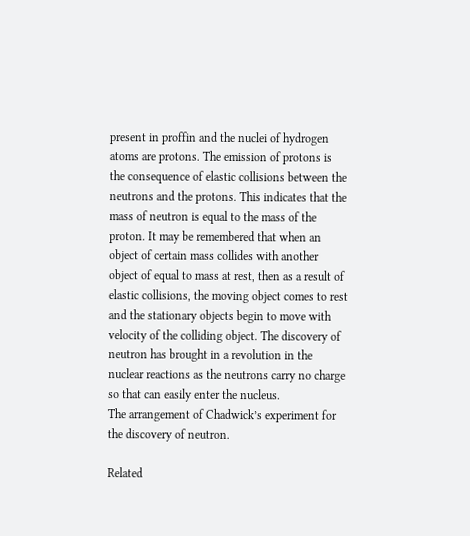present in proffin and the nuclei of hydrogen atoms are protons. The emission of protons is the consequence of elastic collisions between the neutrons and the protons. This indicates that the mass of neutron is equal to the mass of the proton. It may be remembered that when an object of certain mass collides with another object of equal to mass at rest, then as a result of elastic collisions, the moving object comes to rest and the stationary objects begin to move with velocity of the colliding object. The discovery of neutron has brought in a revolution in the nuclear reactions as the neutrons carry no charge so that can easily enter the nucleus.
The arrangement of Chadwick’s experiment for the discovery of neutron.

Related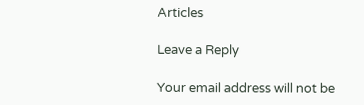Articles

Leave a Reply

Your email address will not be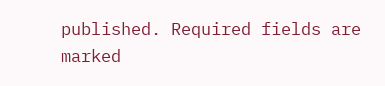published. Required fields are marked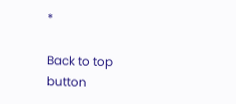*

Back to top button